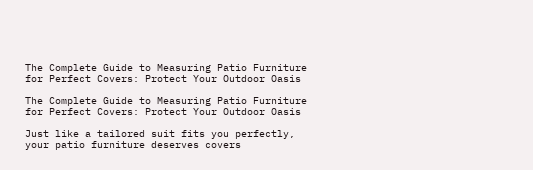The Complete Guide to Measuring Patio Furniture for Perfect Covers: Protect Your Outdoor Oasis

The Complete Guide to Measuring Patio Furniture for Perfect Covers: Protect Your Outdoor Oasis

Just like a tailored suit fits you perfectly, your patio furniture deserves covers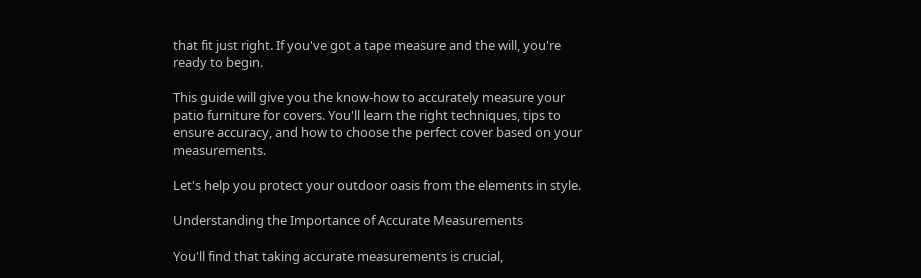that fit just right. If you've got a tape measure and the will, you're ready to begin.

This guide will give you the know-how to accurately measure your patio furniture for covers. You'll learn the right techniques, tips to ensure accuracy, and how to choose the perfect cover based on your measurements.

Let's help you protect your outdoor oasis from the elements in style.

Understanding the Importance of Accurate Measurements

You'll find that taking accurate measurements is crucial,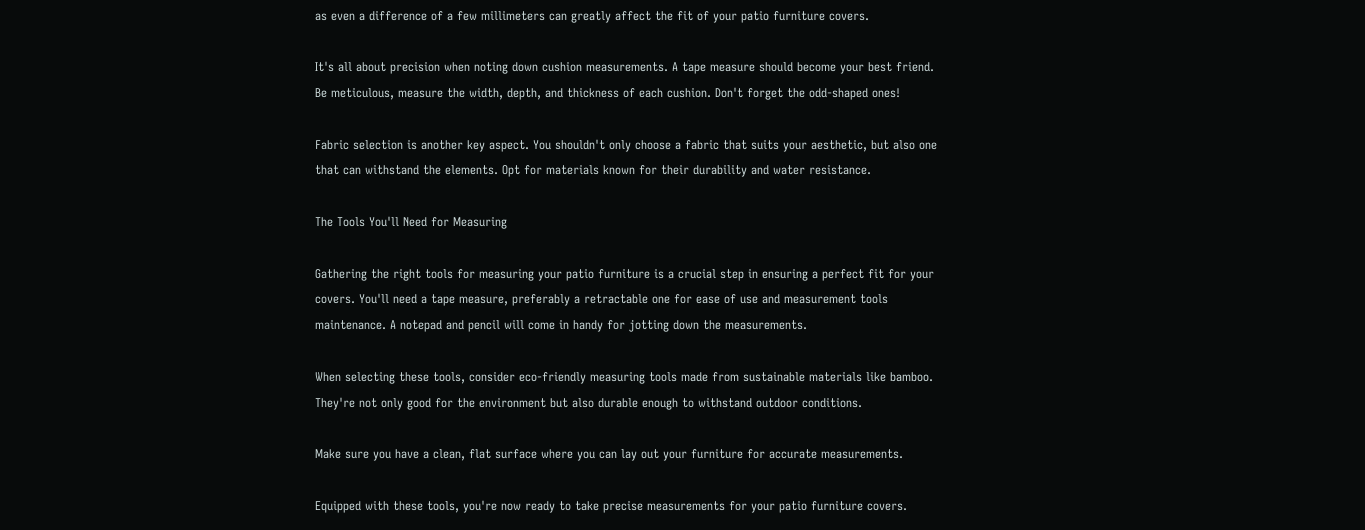as even a difference of a few millimeters can greatly affect the fit of your patio furniture covers.

It's all about precision when noting down cushion measurements. A tape measure should become your best friend. Be meticulous, measure the width, depth, and thickness of each cushion. Don't forget the odd-shaped ones!

Fabric selection is another key aspect. You shouldn't only choose a fabric that suits your aesthetic, but also one that can withstand the elements. Opt for materials known for their durability and water resistance.

The Tools You'll Need for Measuring

Gathering the right tools for measuring your patio furniture is a crucial step in ensuring a perfect fit for your covers. You'll need a tape measure, preferably a retractable one for ease of use and measurement tools maintenance. A notepad and pencil will come in handy for jotting down the measurements.

When selecting these tools, consider eco-friendly measuring tools made from sustainable materials like bamboo. They're not only good for the environment but also durable enough to withstand outdoor conditions.

Make sure you have a clean, flat surface where you can lay out your furniture for accurate measurements.

Equipped with these tools, you're now ready to take precise measurements for your patio furniture covers.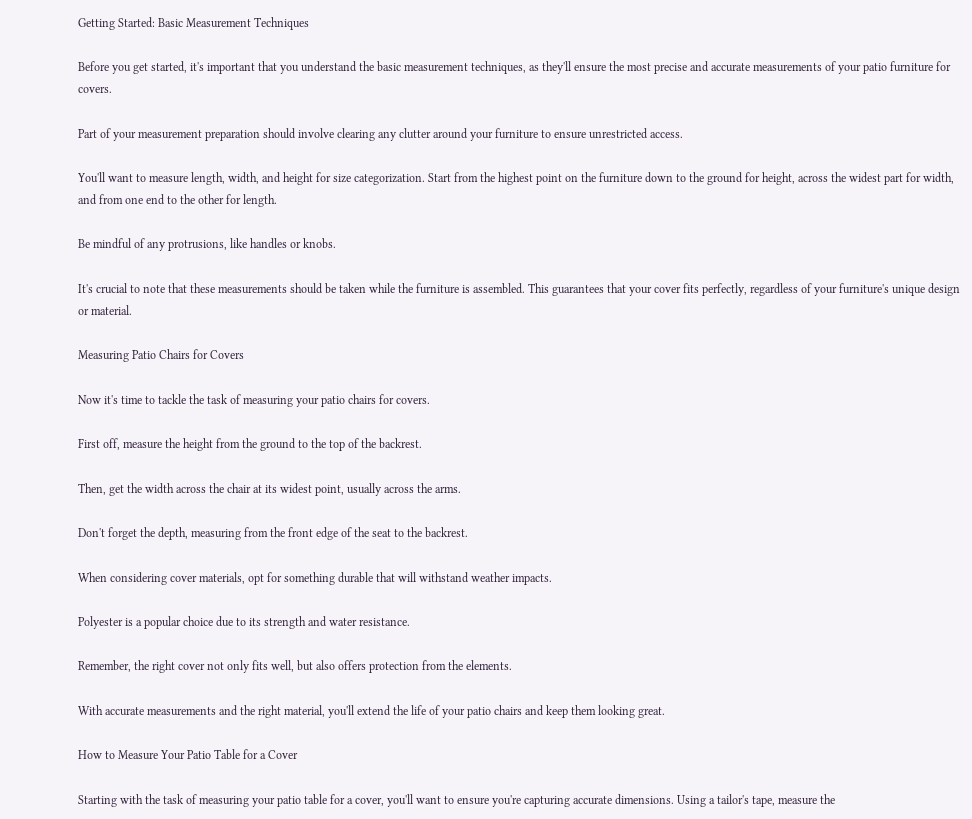Getting Started: Basic Measurement Techniques

Before you get started, it's important that you understand the basic measurement techniques, as they'll ensure the most precise and accurate measurements of your patio furniture for covers.

Part of your measurement preparation should involve clearing any clutter around your furniture to ensure unrestricted access.

You'll want to measure length, width, and height for size categorization. Start from the highest point on the furniture down to the ground for height, across the widest part for width, and from one end to the other for length.

Be mindful of any protrusions, like handles or knobs.

It's crucial to note that these measurements should be taken while the furniture is assembled. This guarantees that your cover fits perfectly, regardless of your furniture's unique design or material.

Measuring Patio Chairs for Covers

Now it's time to tackle the task of measuring your patio chairs for covers.

First off, measure the height from the ground to the top of the backrest.

Then, get the width across the chair at its widest point, usually across the arms.

Don't forget the depth, measuring from the front edge of the seat to the backrest.

When considering cover materials, opt for something durable that will withstand weather impacts.

Polyester is a popular choice due to its strength and water resistance.

Remember, the right cover not only fits well, but also offers protection from the elements.

With accurate measurements and the right material, you'll extend the life of your patio chairs and keep them looking great.

How to Measure Your Patio Table for a Cover

Starting with the task of measuring your patio table for a cover, you'll want to ensure you're capturing accurate dimensions. Using a tailor's tape, measure the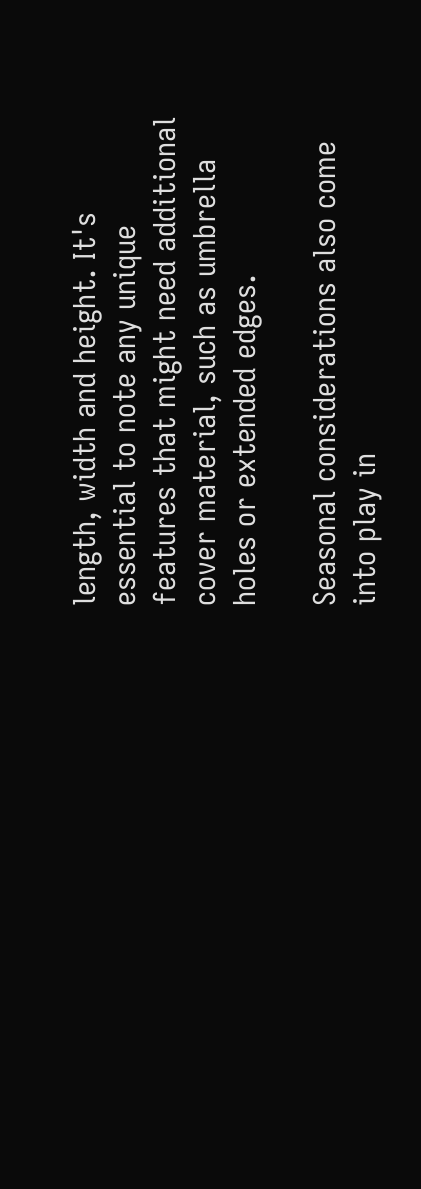length, width and height. It's essential to note any unique features that might need additional cover material, such as umbrella holes or extended edges.

Seasonal considerations also come into play in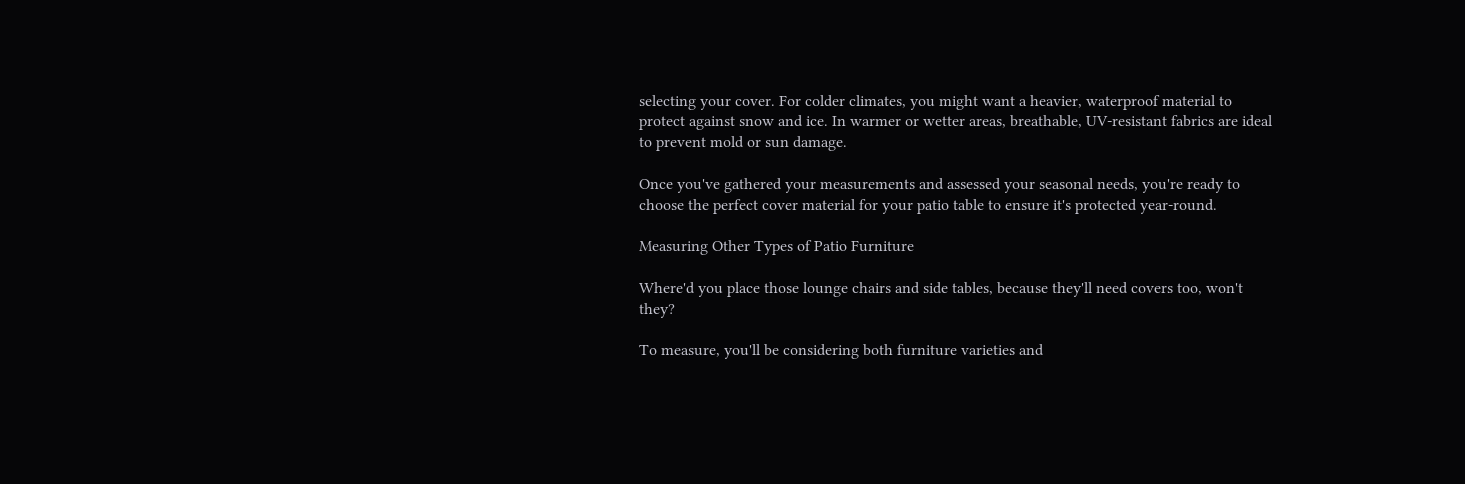selecting your cover. For colder climates, you might want a heavier, waterproof material to protect against snow and ice. In warmer or wetter areas, breathable, UV-resistant fabrics are ideal to prevent mold or sun damage.

Once you've gathered your measurements and assessed your seasonal needs, you're ready to choose the perfect cover material for your patio table to ensure it's protected year-round.

Measuring Other Types of Patio Furniture

Where'd you place those lounge chairs and side tables, because they'll need covers too, won't they?

To measure, you'll be considering both furniture varieties and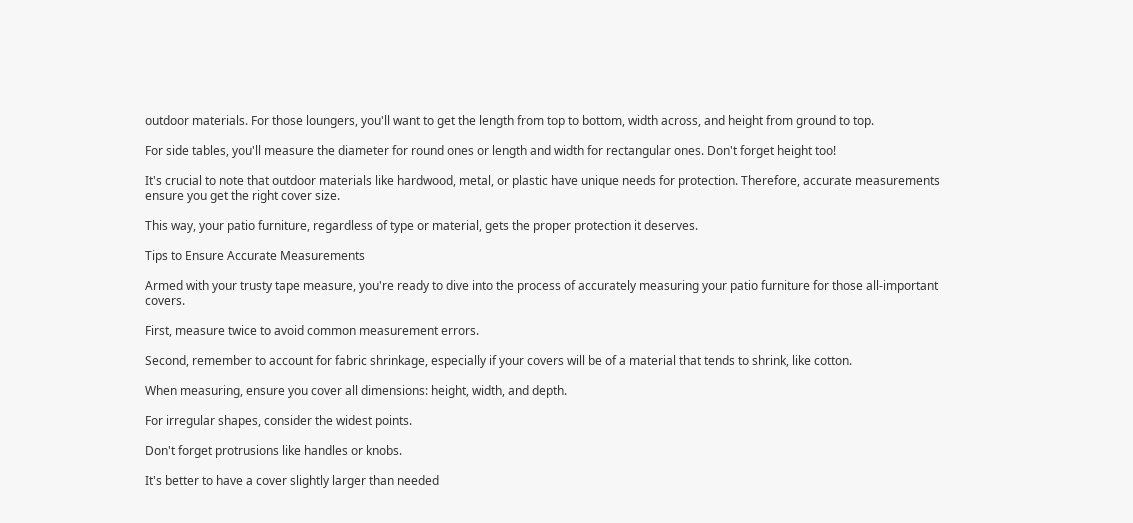outdoor materials. For those loungers, you'll want to get the length from top to bottom, width across, and height from ground to top.

For side tables, you'll measure the diameter for round ones or length and width for rectangular ones. Don't forget height too!

It's crucial to note that outdoor materials like hardwood, metal, or plastic have unique needs for protection. Therefore, accurate measurements ensure you get the right cover size.

This way, your patio furniture, regardless of type or material, gets the proper protection it deserves.

Tips to Ensure Accurate Measurements

Armed with your trusty tape measure, you're ready to dive into the process of accurately measuring your patio furniture for those all-important covers.

First, measure twice to avoid common measurement errors.

Second, remember to account for fabric shrinkage, especially if your covers will be of a material that tends to shrink, like cotton.

When measuring, ensure you cover all dimensions: height, width, and depth.

For irregular shapes, consider the widest points.

Don't forget protrusions like handles or knobs.

It's better to have a cover slightly larger than needed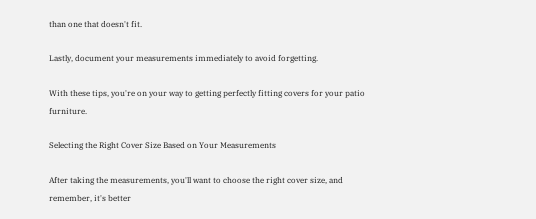than one that doesn't fit.

Lastly, document your measurements immediately to avoid forgetting.

With these tips, you're on your way to getting perfectly fitting covers for your patio furniture.

Selecting the Right Cover Size Based on Your Measurements

After taking the measurements, you'll want to choose the right cover size, and remember, it's better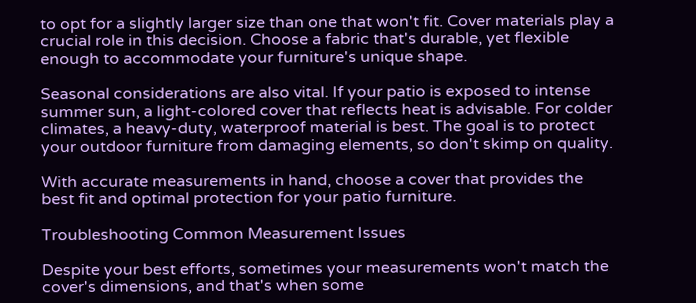to opt for a slightly larger size than one that won't fit. Cover materials play a crucial role in this decision. Choose a fabric that's durable, yet flexible enough to accommodate your furniture's unique shape.

Seasonal considerations are also vital. If your patio is exposed to intense summer sun, a light-colored cover that reflects heat is advisable. For colder climates, a heavy-duty, waterproof material is best. The goal is to protect your outdoor furniture from damaging elements, so don't skimp on quality.

With accurate measurements in hand, choose a cover that provides the best fit and optimal protection for your patio furniture.

Troubleshooting Common Measurement Issues

Despite your best efforts, sometimes your measurements won't match the cover's dimensions, and that's when some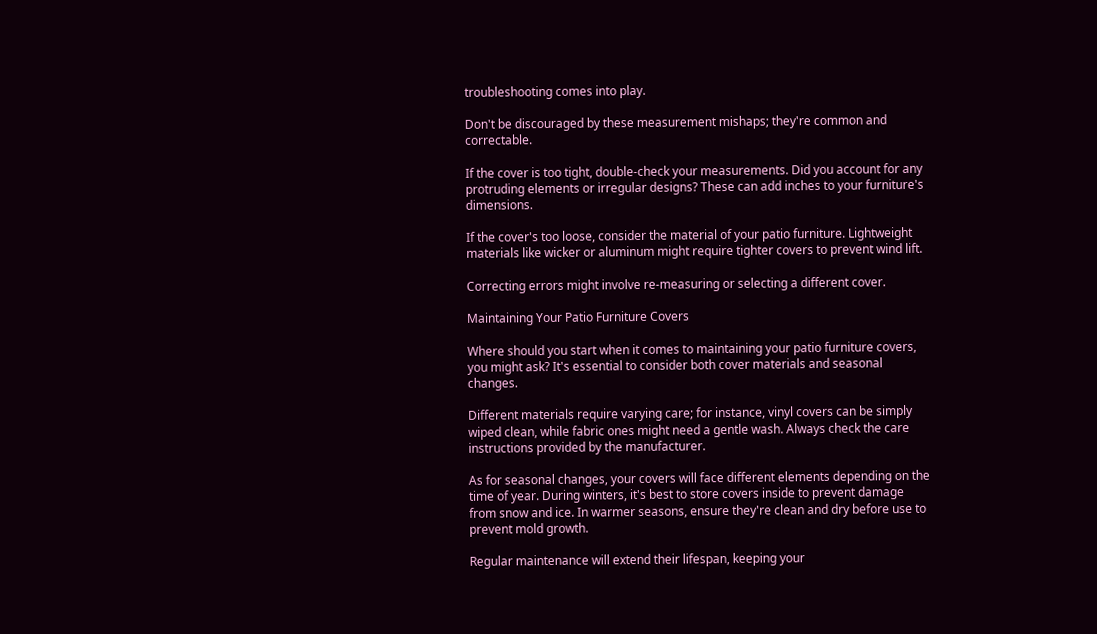troubleshooting comes into play.

Don't be discouraged by these measurement mishaps; they're common and correctable.

If the cover is too tight, double-check your measurements. Did you account for any protruding elements or irregular designs? These can add inches to your furniture's dimensions.

If the cover's too loose, consider the material of your patio furniture. Lightweight materials like wicker or aluminum might require tighter covers to prevent wind lift.

Correcting errors might involve re-measuring or selecting a different cover.

Maintaining Your Patio Furniture Covers

Where should you start when it comes to maintaining your patio furniture covers, you might ask? It's essential to consider both cover materials and seasonal changes.

Different materials require varying care; for instance, vinyl covers can be simply wiped clean, while fabric ones might need a gentle wash. Always check the care instructions provided by the manufacturer.

As for seasonal changes, your covers will face different elements depending on the time of year. During winters, it's best to store covers inside to prevent damage from snow and ice. In warmer seasons, ensure they're clean and dry before use to prevent mold growth.

Regular maintenance will extend their lifespan, keeping your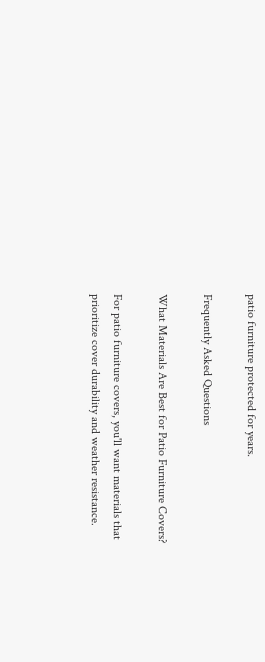patio furniture protected for years.

Frequently Asked Questions

What Materials Are Best for Patio Furniture Covers?

For patio furniture covers, you'll want materials that prioritize cover durability and weather resistance.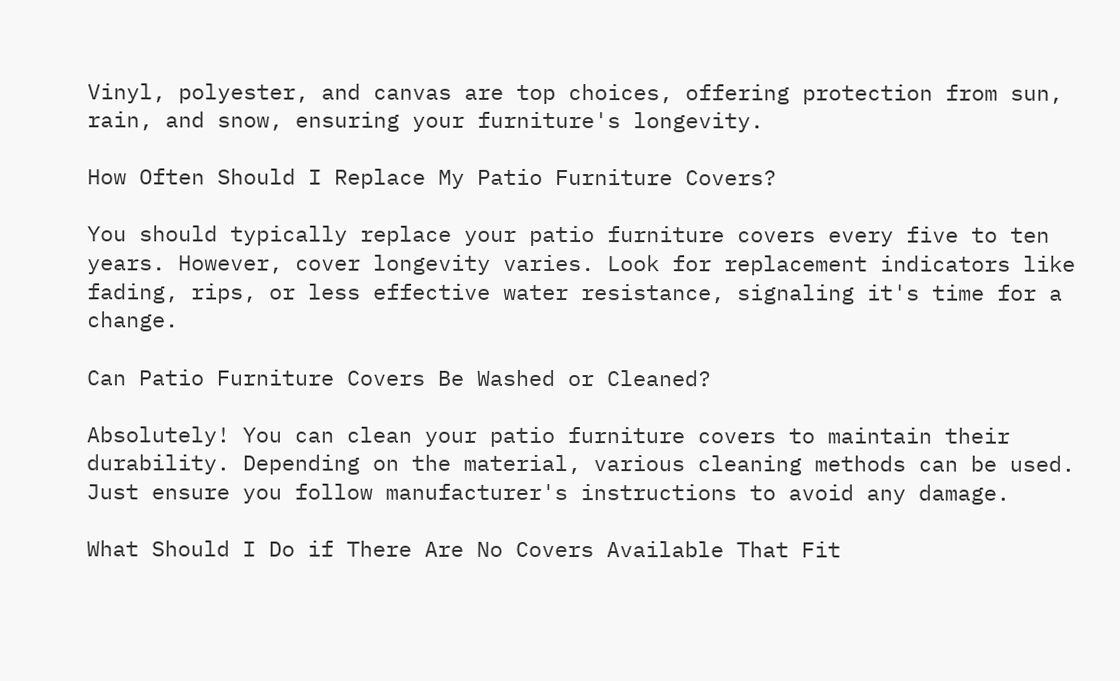Vinyl, polyester, and canvas are top choices, offering protection from sun, rain, and snow, ensuring your furniture's longevity.

How Often Should I Replace My Patio Furniture Covers?

You should typically replace your patio furniture covers every five to ten years. However, cover longevity varies. Look for replacement indicators like fading, rips, or less effective water resistance, signaling it's time for a change.

Can Patio Furniture Covers Be Washed or Cleaned?

Absolutely! You can clean your patio furniture covers to maintain their durability. Depending on the material, various cleaning methods can be used. Just ensure you follow manufacturer's instructions to avoid any damage.

What Should I Do if There Are No Covers Available That Fit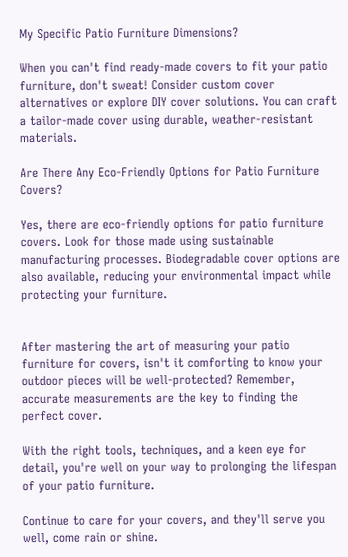My Specific Patio Furniture Dimensions?

When you can't find ready-made covers to fit your patio furniture, don't sweat! Consider custom cover alternatives or explore DIY cover solutions. You can craft a tailor-made cover using durable, weather-resistant materials.

Are There Any Eco-Friendly Options for Patio Furniture Covers?

Yes, there are eco-friendly options for patio furniture covers. Look for those made using sustainable manufacturing processes. Biodegradable cover options are also available, reducing your environmental impact while protecting your furniture.


After mastering the art of measuring your patio furniture for covers, isn't it comforting to know your outdoor pieces will be well-protected? Remember, accurate measurements are the key to finding the perfect cover.

With the right tools, techniques, and a keen eye for detail, you're well on your way to prolonging the lifespan of your patio furniture.

Continue to care for your covers, and they'll serve you well, come rain or shine.